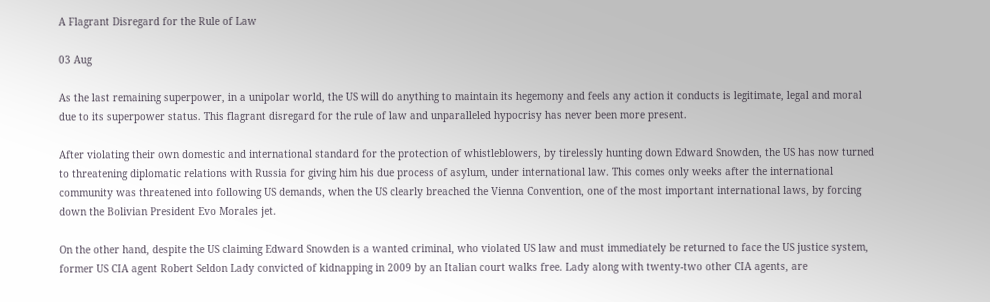A Flagrant Disregard for the Rule of Law

03 Aug

As the last remaining superpower, in a unipolar world, the US will do anything to maintain its hegemony and feels any action it conducts is legitimate, legal and moral due to its superpower status. This flagrant disregard for the rule of law and unparalleled hypocrisy has never been more present.

After violating their own domestic and international standard for the protection of whistleblowers, by tirelessly hunting down Edward Snowden, the US has now turned to threatening diplomatic relations with Russia for giving him his due process of asylum, under international law. This comes only weeks after the international community was threatened into following US demands, when the US clearly breached the Vienna Convention, one of the most important international laws, by forcing down the Bolivian President Evo Morales jet.

On the other hand, despite the US claiming Edward Snowden is a wanted criminal, who violated US law and must immediately be returned to face the US justice system, former US CIA agent Robert Seldon Lady convicted of kidnapping in 2009 by an Italian court walks free. Lady along with twenty-two other CIA agents, are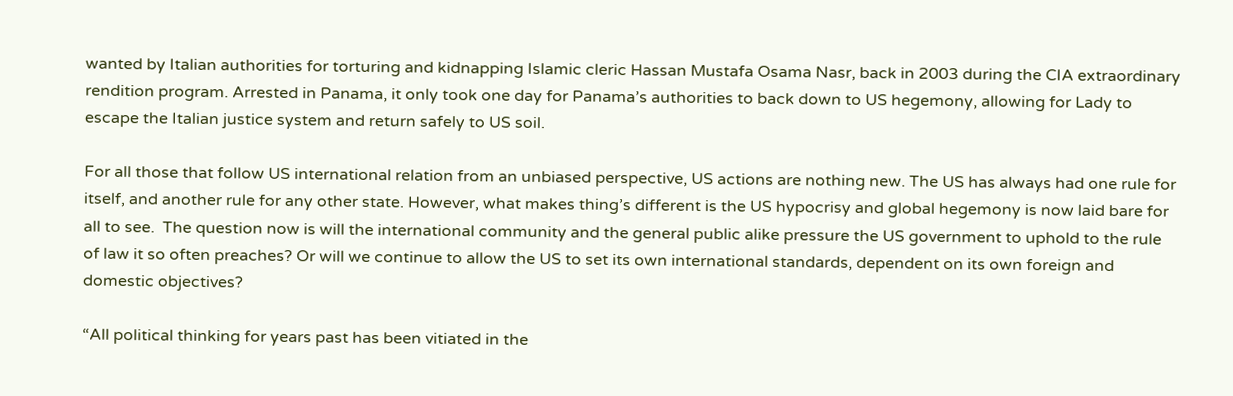wanted by Italian authorities for torturing and kidnapping Islamic cleric Hassan Mustafa Osama Nasr, back in 2003 during the CIA extraordinary rendition program. Arrested in Panama, it only took one day for Panama’s authorities to back down to US hegemony, allowing for Lady to escape the Italian justice system and return safely to US soil.

For all those that follow US international relation from an unbiased perspective, US actions are nothing new. The US has always had one rule for itself, and another rule for any other state. However, what makes thing’s different is the US hypocrisy and global hegemony is now laid bare for all to see.  The question now is will the international community and the general public alike pressure the US government to uphold to the rule of law it so often preaches? Or will we continue to allow the US to set its own international standards, dependent on its own foreign and domestic objectives?

“All political thinking for years past has been vitiated in the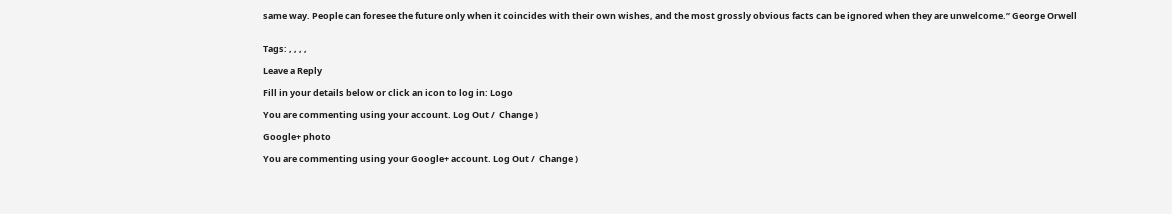same way. People can foresee the future only when it coincides with their own wishes, and the most grossly obvious facts can be ignored when they are unwelcome.” George Orwell


Tags: , , , ,

Leave a Reply

Fill in your details below or click an icon to log in: Logo

You are commenting using your account. Log Out /  Change )

Google+ photo

You are commenting using your Google+ account. Log Out /  Change )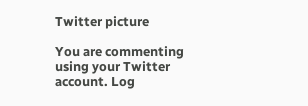Twitter picture

You are commenting using your Twitter account. Log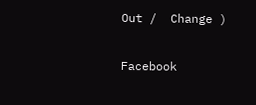Out /  Change )

Facebook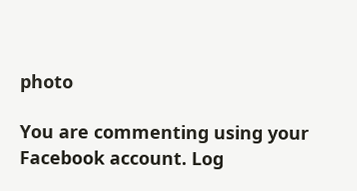photo

You are commenting using your Facebook account. Log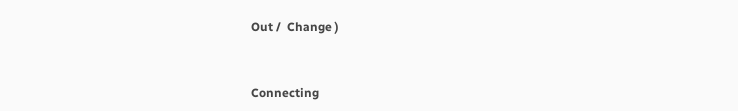Out /  Change )


Connecting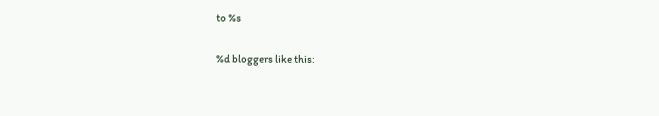to %s

%d bloggers like this: